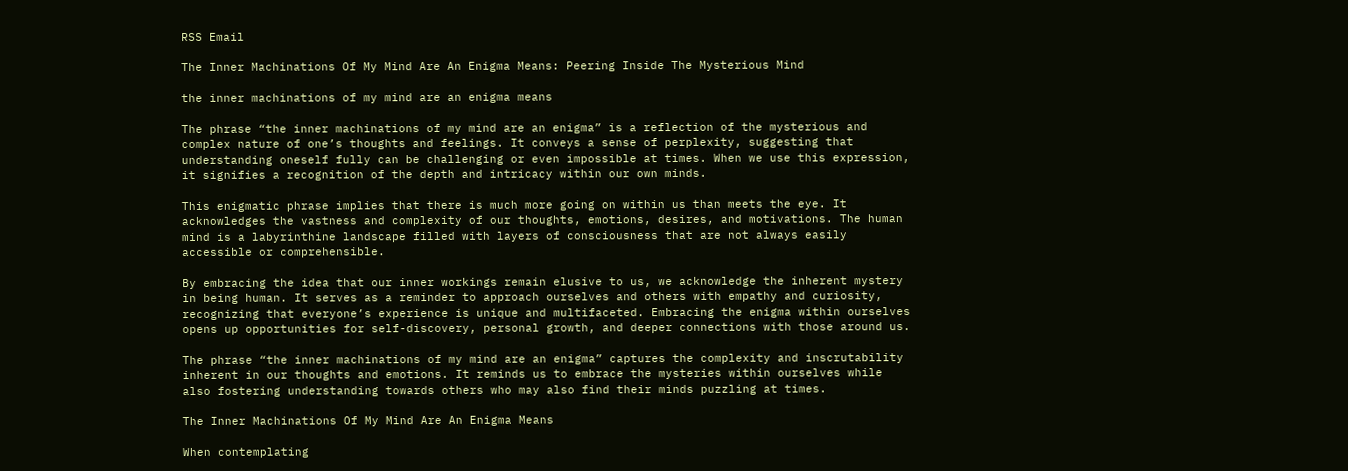RSS Email

The Inner Machinations Of My Mind Are An Enigma Means: Peering Inside The Mysterious Mind

the inner machinations of my mind are an enigma means

The phrase “the inner machinations of my mind are an enigma” is a reflection of the mysterious and complex nature of one’s thoughts and feelings. It conveys a sense of perplexity, suggesting that understanding oneself fully can be challenging or even impossible at times. When we use this expression, it signifies a recognition of the depth and intricacy within our own minds.

This enigmatic phrase implies that there is much more going on within us than meets the eye. It acknowledges the vastness and complexity of our thoughts, emotions, desires, and motivations. The human mind is a labyrinthine landscape filled with layers of consciousness that are not always easily accessible or comprehensible.

By embracing the idea that our inner workings remain elusive to us, we acknowledge the inherent mystery in being human. It serves as a reminder to approach ourselves and others with empathy and curiosity, recognizing that everyone’s experience is unique and multifaceted. Embracing the enigma within ourselves opens up opportunities for self-discovery, personal growth, and deeper connections with those around us.

The phrase “the inner machinations of my mind are an enigma” captures the complexity and inscrutability inherent in our thoughts and emotions. It reminds us to embrace the mysteries within ourselves while also fostering understanding towards others who may also find their minds puzzling at times.

The Inner Machinations Of My Mind Are An Enigma Means

When contemplating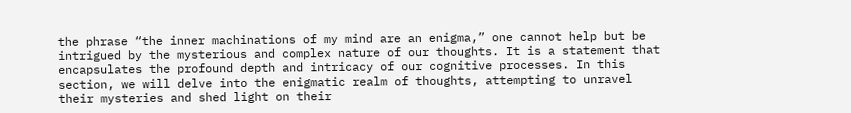the phrase “the inner machinations of my mind are an enigma,” one cannot help but be intrigued by the mysterious and complex nature of our thoughts. It is a statement that encapsulates the profound depth and intricacy of our cognitive processes. In this section, we will delve into the enigmatic realm of thoughts, attempting to unravel their mysteries and shed light on their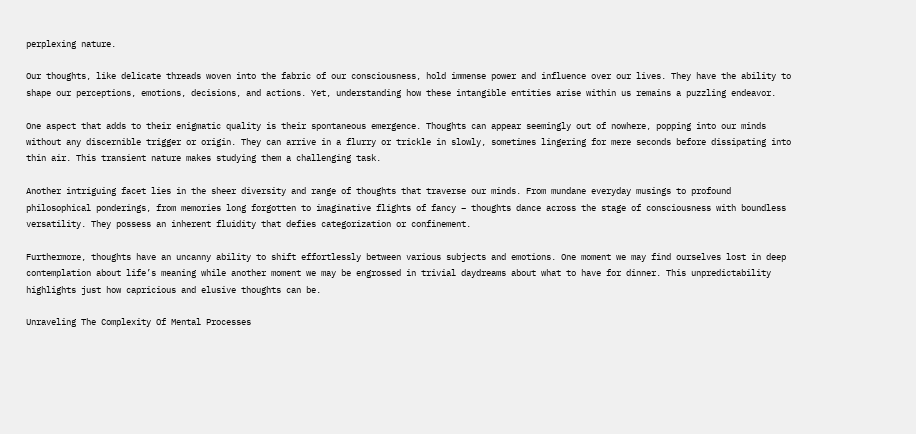perplexing nature.

Our thoughts, like delicate threads woven into the fabric of our consciousness, hold immense power and influence over our lives. They have the ability to shape our perceptions, emotions, decisions, and actions. Yet, understanding how these intangible entities arise within us remains a puzzling endeavor.

One aspect that adds to their enigmatic quality is their spontaneous emergence. Thoughts can appear seemingly out of nowhere, popping into our minds without any discernible trigger or origin. They can arrive in a flurry or trickle in slowly, sometimes lingering for mere seconds before dissipating into thin air. This transient nature makes studying them a challenging task.

Another intriguing facet lies in the sheer diversity and range of thoughts that traverse our minds. From mundane everyday musings to profound philosophical ponderings, from memories long forgotten to imaginative flights of fancy – thoughts dance across the stage of consciousness with boundless versatility. They possess an inherent fluidity that defies categorization or confinement.

Furthermore, thoughts have an uncanny ability to shift effortlessly between various subjects and emotions. One moment we may find ourselves lost in deep contemplation about life’s meaning while another moment we may be engrossed in trivial daydreams about what to have for dinner. This unpredictability highlights just how capricious and elusive thoughts can be.

Unraveling The Complexity Of Mental Processes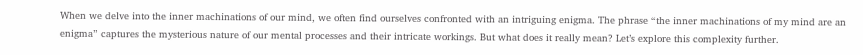When we delve into the inner machinations of our mind, we often find ourselves confronted with an intriguing enigma. The phrase “the inner machinations of my mind are an enigma” captures the mysterious nature of our mental processes and their intricate workings. But what does it really mean? Let’s explore this complexity further.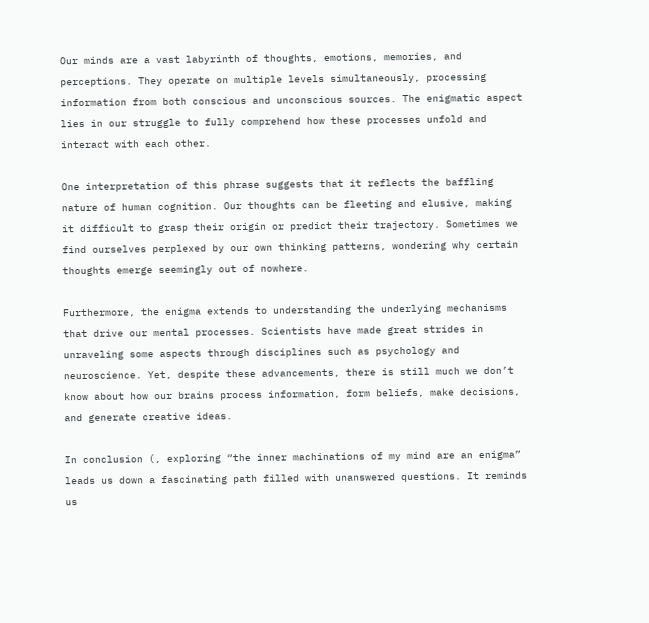Our minds are a vast labyrinth of thoughts, emotions, memories, and perceptions. They operate on multiple levels simultaneously, processing information from both conscious and unconscious sources. The enigmatic aspect lies in our struggle to fully comprehend how these processes unfold and interact with each other.

One interpretation of this phrase suggests that it reflects the baffling nature of human cognition. Our thoughts can be fleeting and elusive, making it difficult to grasp their origin or predict their trajectory. Sometimes we find ourselves perplexed by our own thinking patterns, wondering why certain thoughts emerge seemingly out of nowhere.

Furthermore, the enigma extends to understanding the underlying mechanisms that drive our mental processes. Scientists have made great strides in unraveling some aspects through disciplines such as psychology and neuroscience. Yet, despite these advancements, there is still much we don’t know about how our brains process information, form beliefs, make decisions, and generate creative ideas.

In conclusion (, exploring “the inner machinations of my mind are an enigma” leads us down a fascinating path filled with unanswered questions. It reminds us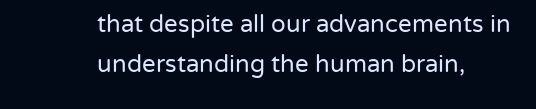that despite all our advancements in understanding the human brain,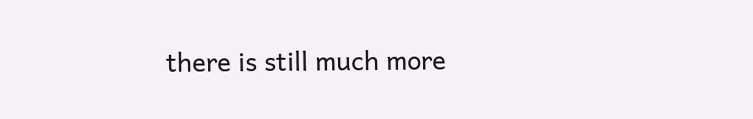there is still much more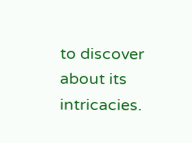to discover about its intricacies.